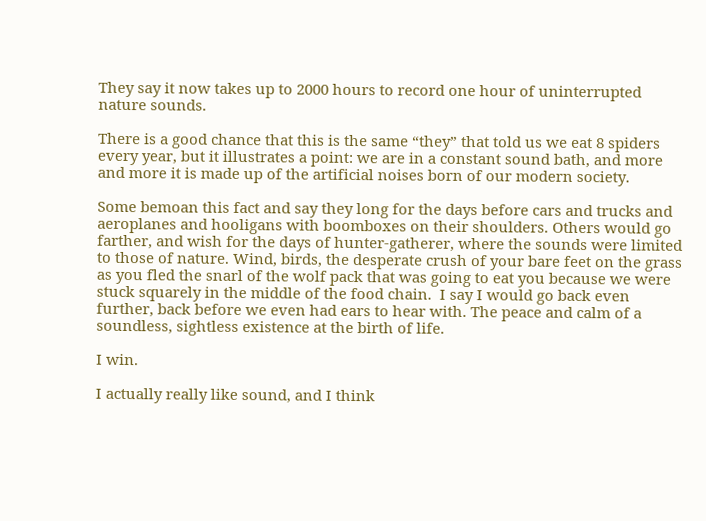They say it now takes up to 2000 hours to record one hour of uninterrupted nature sounds.

There is a good chance that this is the same “they” that told us we eat 8 spiders every year, but it illustrates a point: we are in a constant sound bath, and more and more it is made up of the artificial noises born of our modern society.

Some bemoan this fact and say they long for the days before cars and trucks and aeroplanes and hooligans with boomboxes on their shoulders. Others would go farther, and wish for the days of hunter-gatherer, where the sounds were limited to those of nature. Wind, birds, the desperate crush of your bare feet on the grass as you fled the snarl of the wolf pack that was going to eat you because we were stuck squarely in the middle of the food chain.  I say I would go back even further, back before we even had ears to hear with. The peace and calm of a soundless, sightless existence at the birth of life.

I win.

I actually really like sound, and I think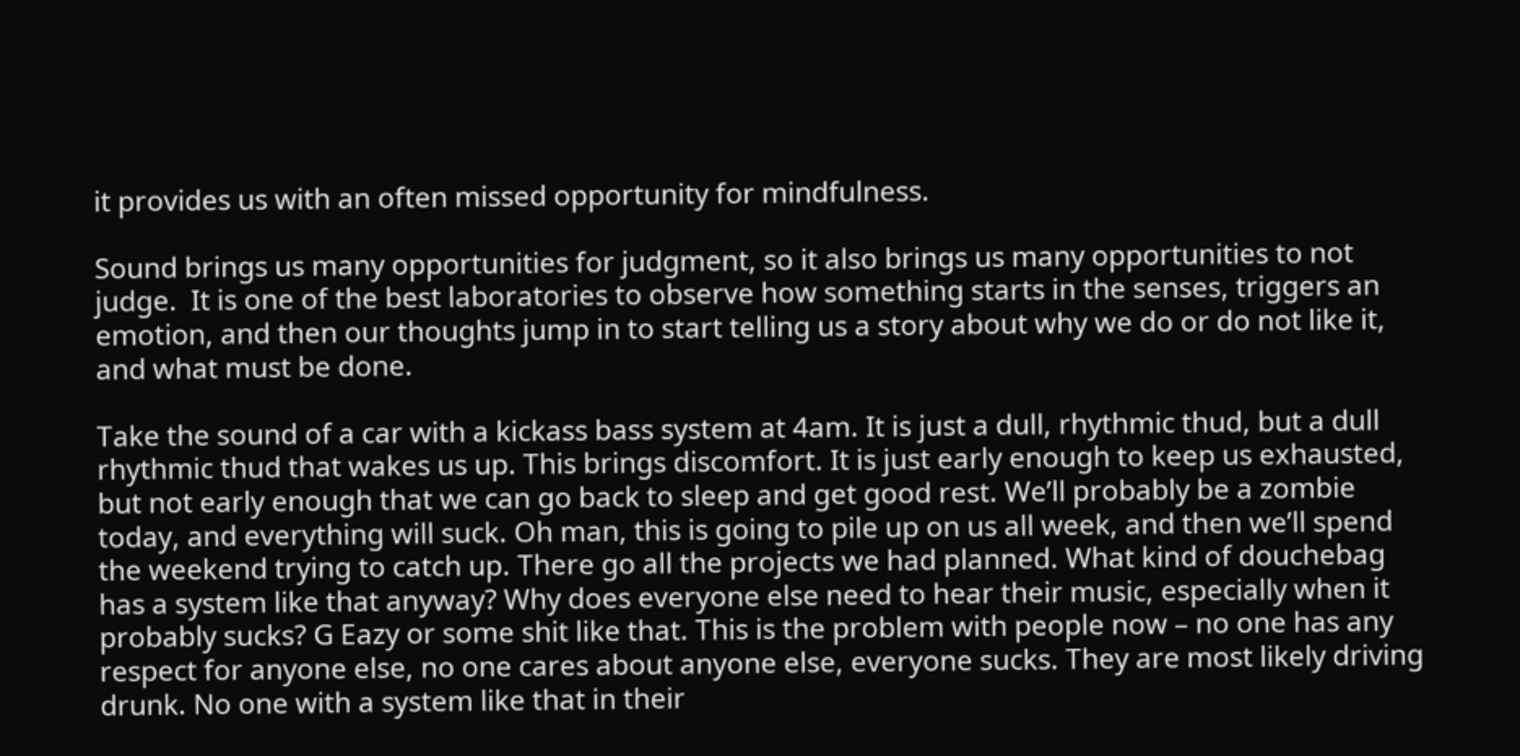it provides us with an often missed opportunity for mindfulness.

Sound brings us many opportunities for judgment, so it also brings us many opportunities to not judge.  It is one of the best laboratories to observe how something starts in the senses, triggers an emotion, and then our thoughts jump in to start telling us a story about why we do or do not like it, and what must be done.

Take the sound of a car with a kickass bass system at 4am. It is just a dull, rhythmic thud, but a dull rhythmic thud that wakes us up. This brings discomfort. It is just early enough to keep us exhausted, but not early enough that we can go back to sleep and get good rest. We’ll probably be a zombie today, and everything will suck. Oh man, this is going to pile up on us all week, and then we’ll spend the weekend trying to catch up. There go all the projects we had planned. What kind of douchebag has a system like that anyway? Why does everyone else need to hear their music, especially when it probably sucks? G Eazy or some shit like that. This is the problem with people now – no one has any respect for anyone else, no one cares about anyone else, everyone sucks. They are most likely driving drunk. No one with a system like that in their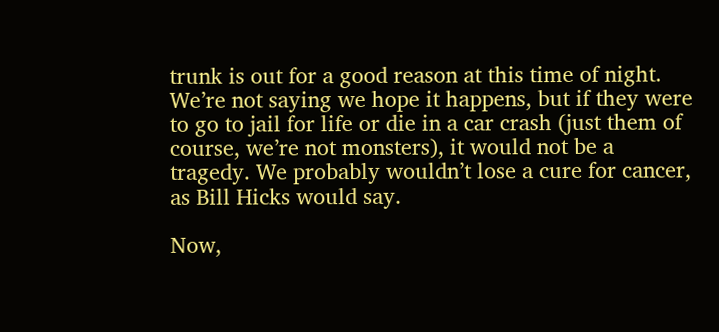trunk is out for a good reason at this time of night. We’re not saying we hope it happens, but if they were to go to jail for life or die in a car crash (just them of course, we’re not monsters), it would not be a tragedy. We probably wouldn’t lose a cure for cancer, as Bill Hicks would say.

Now,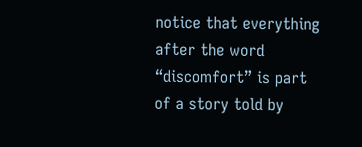notice that everything after the word “discomfort” is part of a story told by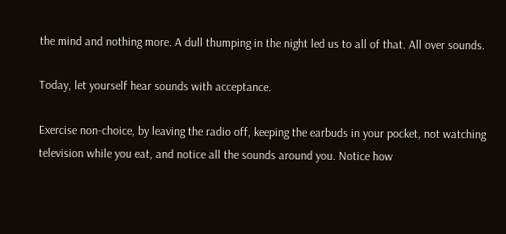the mind and nothing more. A dull thumping in the night led us to all of that. All over sounds.

Today, let yourself hear sounds with acceptance.

Exercise non-choice, by leaving the radio off, keeping the earbuds in your pocket, not watching television while you eat, and notice all the sounds around you. Notice how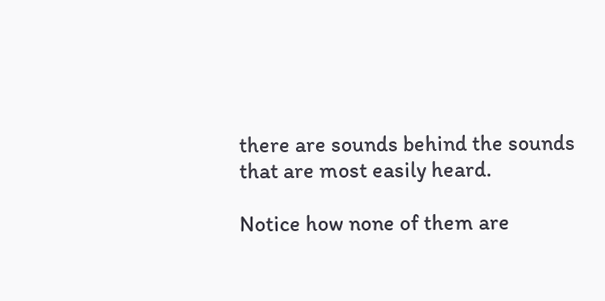there are sounds behind the sounds that are most easily heard.

Notice how none of them are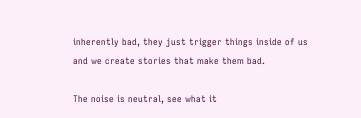inherently bad, they just trigger things inside of us and we create stories that make them bad.

The noise is neutral, see what it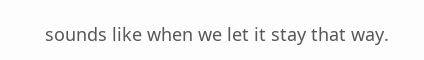sounds like when we let it stay that way.